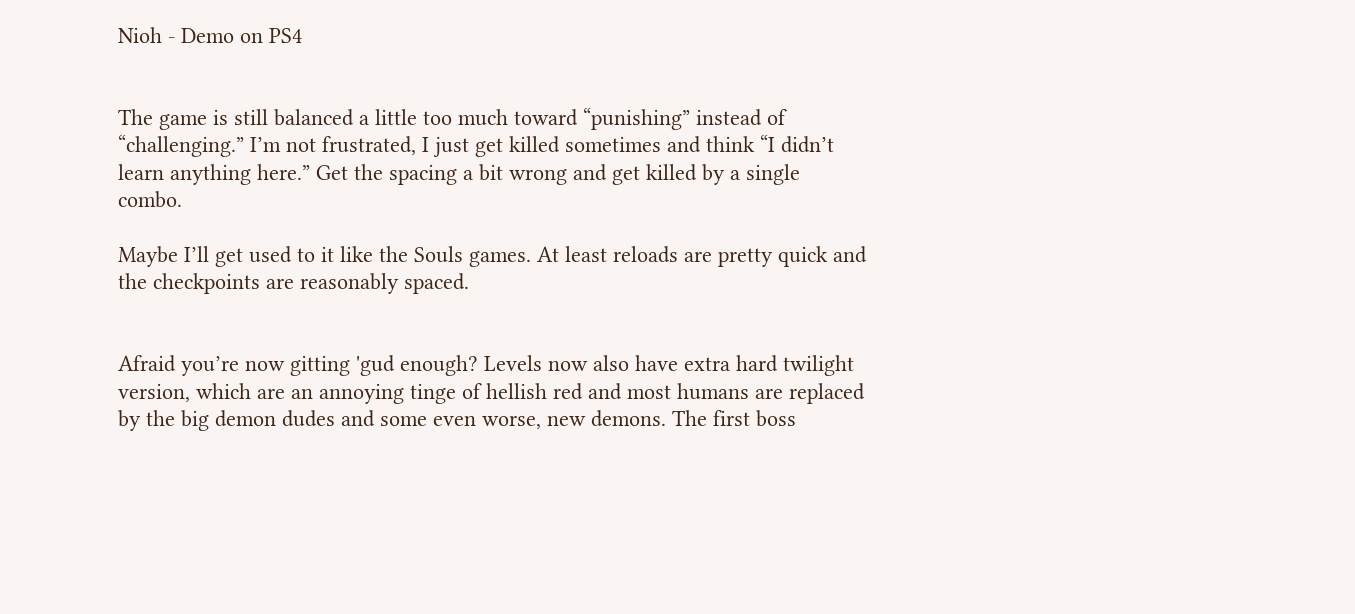Nioh - Demo on PS4


The game is still balanced a little too much toward “punishing” instead of “challenging.” I’m not frustrated, I just get killed sometimes and think “I didn’t learn anything here.” Get the spacing a bit wrong and get killed by a single combo.

Maybe I’ll get used to it like the Souls games. At least reloads are pretty quick and the checkpoints are reasonably spaced.


Afraid you’re now gitting 'gud enough? Levels now also have extra hard twilight version, which are an annoying tinge of hellish red and most humans are replaced by the big demon dudes and some even worse, new demons. The first boss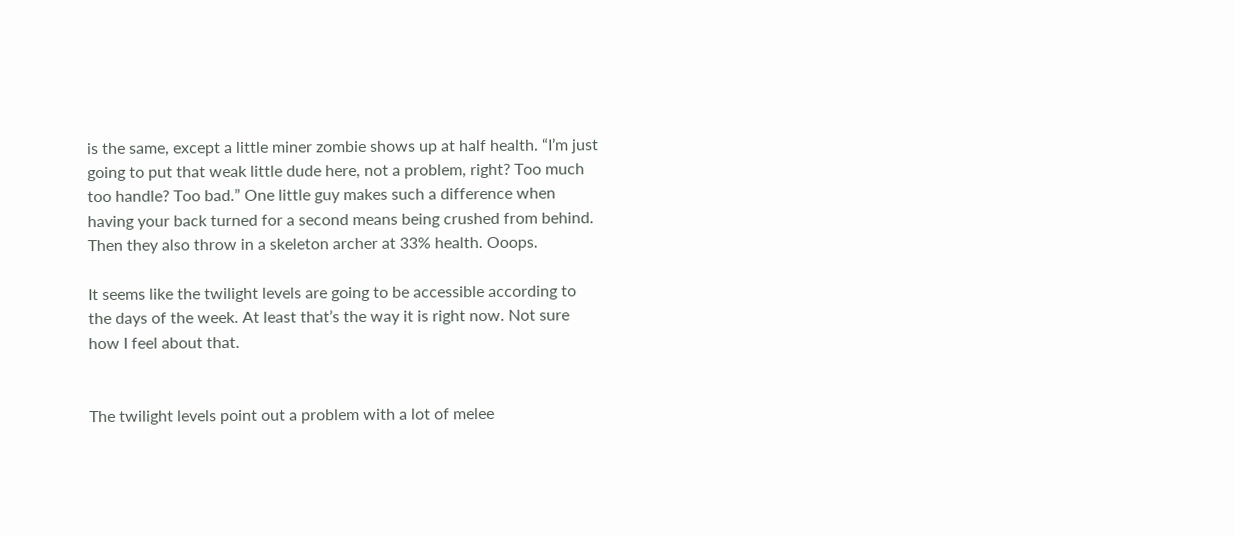is the same, except a little miner zombie shows up at half health. “I’m just going to put that weak little dude here, not a problem, right? Too much too handle? Too bad.” One little guy makes such a difference when having your back turned for a second means being crushed from behind. Then they also throw in a skeleton archer at 33% health. Ooops.

It seems like the twilight levels are going to be accessible according to the days of the week. At least that’s the way it is right now. Not sure how I feel about that.


The twilight levels point out a problem with a lot of melee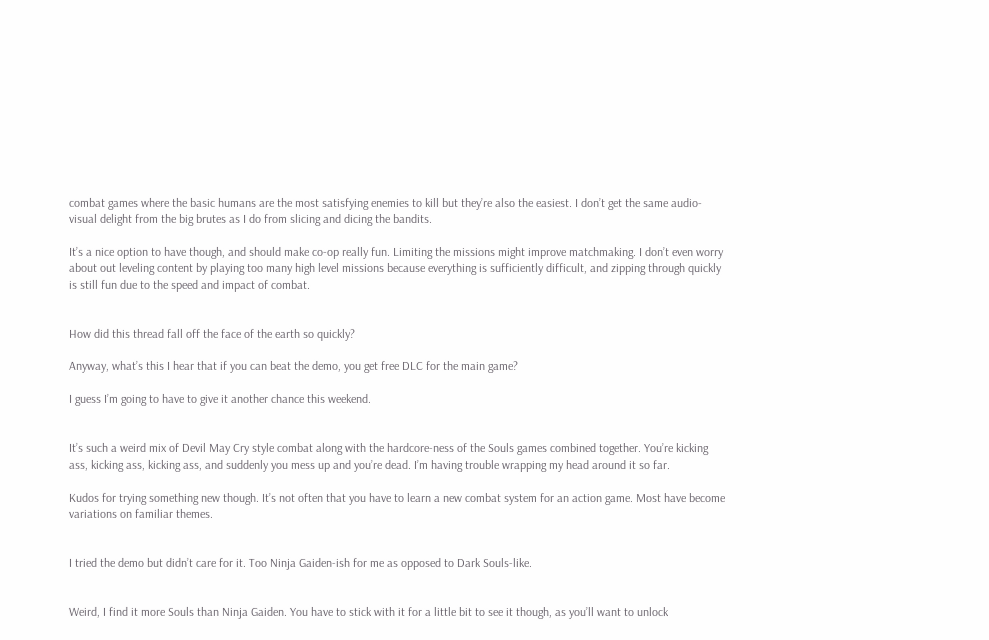combat games where the basic humans are the most satisfying enemies to kill but they’re also the easiest. I don’t get the same audio-visual delight from the big brutes as I do from slicing and dicing the bandits.

It’s a nice option to have though, and should make co-op really fun. Limiting the missions might improve matchmaking. I don’t even worry about out leveling content by playing too many high level missions because everything is sufficiently difficult, and zipping through quickly is still fun due to the speed and impact of combat.


How did this thread fall off the face of the earth so quickly?

Anyway, what’s this I hear that if you can beat the demo, you get free DLC for the main game?

I guess I’m going to have to give it another chance this weekend.


It’s such a weird mix of Devil May Cry style combat along with the hardcore-ness of the Souls games combined together. You’re kicking ass, kicking ass, kicking ass, and suddenly you mess up and you’re dead. I’m having trouble wrapping my head around it so far.

Kudos for trying something new though. It’s not often that you have to learn a new combat system for an action game. Most have become variations on familiar themes.


I tried the demo but didn’t care for it. Too Ninja Gaiden-ish for me as opposed to Dark Souls-like.


Weird, I find it more Souls than Ninja Gaiden. You have to stick with it for a little bit to see it though, as you’ll want to unlock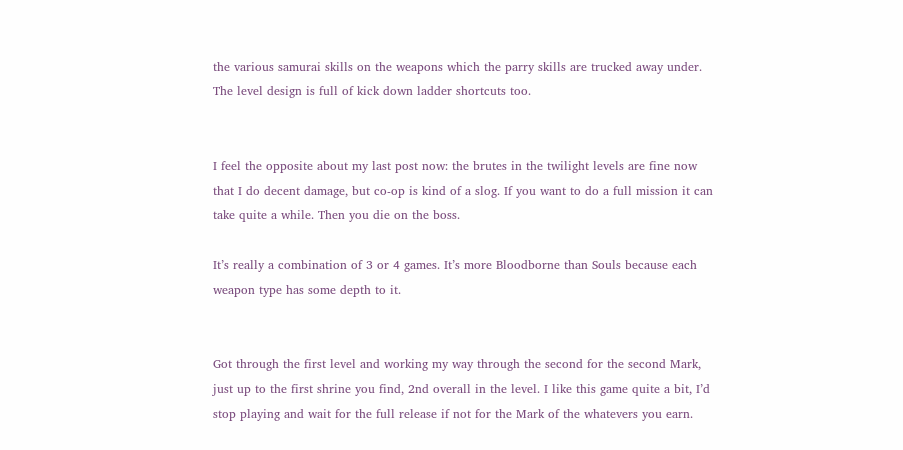the various samurai skills on the weapons which the parry skills are trucked away under. The level design is full of kick down ladder shortcuts too.


I feel the opposite about my last post now: the brutes in the twilight levels are fine now that I do decent damage, but co-op is kind of a slog. If you want to do a full mission it can take quite a while. Then you die on the boss.

It’s really a combination of 3 or 4 games. It’s more Bloodborne than Souls because each weapon type has some depth to it.


Got through the first level and working my way through the second for the second Mark, just up to the first shrine you find, 2nd overall in the level. I like this game quite a bit, I’d stop playing and wait for the full release if not for the Mark of the whatevers you earn.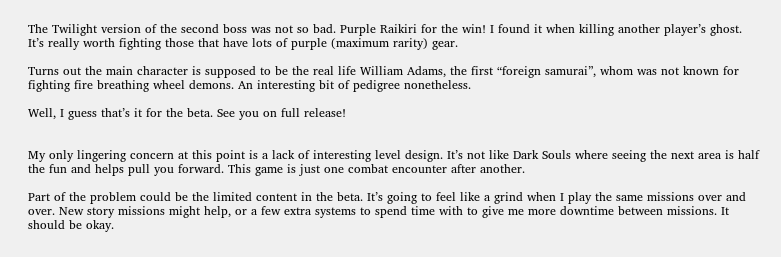The Twilight version of the second boss was not so bad. Purple Raikiri for the win! I found it when killing another player’s ghost. It’s really worth fighting those that have lots of purple (maximum rarity) gear.

Turns out the main character is supposed to be the real life William Adams, the first “foreign samurai”, whom was not known for fighting fire breathing wheel demons. An interesting bit of pedigree nonetheless.

Well, I guess that’s it for the beta. See you on full release!


My only lingering concern at this point is a lack of interesting level design. It’s not like Dark Souls where seeing the next area is half the fun and helps pull you forward. This game is just one combat encounter after another.

Part of the problem could be the limited content in the beta. It’s going to feel like a grind when I play the same missions over and over. New story missions might help, or a few extra systems to spend time with to give me more downtime between missions. It should be okay.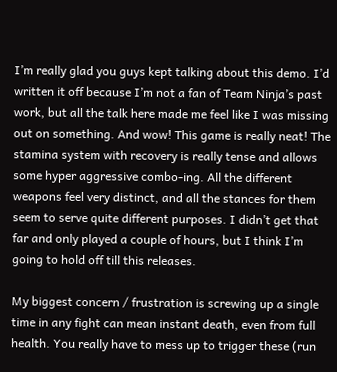I’m really glad you guys kept talking about this demo. I’d written it off because I’m not a fan of Team Ninja’s past work, but all the talk here made me feel like I was missing out on something. And wow! This game is really neat! The stamina system with recovery is really tense and allows some hyper aggressive combo-ing. All the different weapons feel very distinct, and all the stances for them seem to serve quite different purposes. I didn’t get that far and only played a couple of hours, but I think I’m going to hold off till this releases.

My biggest concern / frustration is screwing up a single time in any fight can mean instant death, even from full health. You really have to mess up to trigger these (run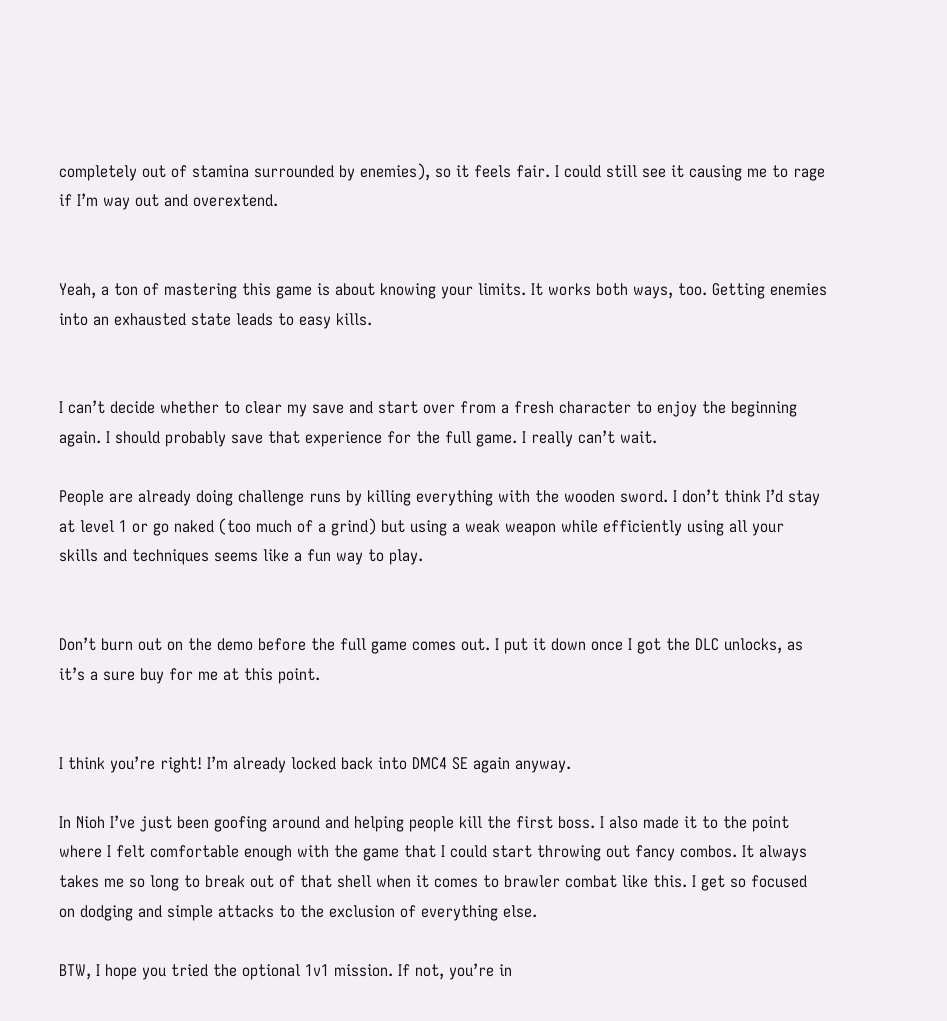completely out of stamina surrounded by enemies), so it feels fair. I could still see it causing me to rage if I’m way out and overextend.


Yeah, a ton of mastering this game is about knowing your limits. It works both ways, too. Getting enemies into an exhausted state leads to easy kills.


I can’t decide whether to clear my save and start over from a fresh character to enjoy the beginning again. I should probably save that experience for the full game. I really can’t wait.

People are already doing challenge runs by killing everything with the wooden sword. I don’t think I’d stay at level 1 or go naked (too much of a grind) but using a weak weapon while efficiently using all your skills and techniques seems like a fun way to play.


Don’t burn out on the demo before the full game comes out. I put it down once I got the DLC unlocks, as it’s a sure buy for me at this point.


I think you’re right! I’m already locked back into DMC4 SE again anyway.

In Nioh I’ve just been goofing around and helping people kill the first boss. I also made it to the point where I felt comfortable enough with the game that I could start throwing out fancy combos. It always takes me so long to break out of that shell when it comes to brawler combat like this. I get so focused on dodging and simple attacks to the exclusion of everything else.

BTW, I hope you tried the optional 1v1 mission. If not, you’re in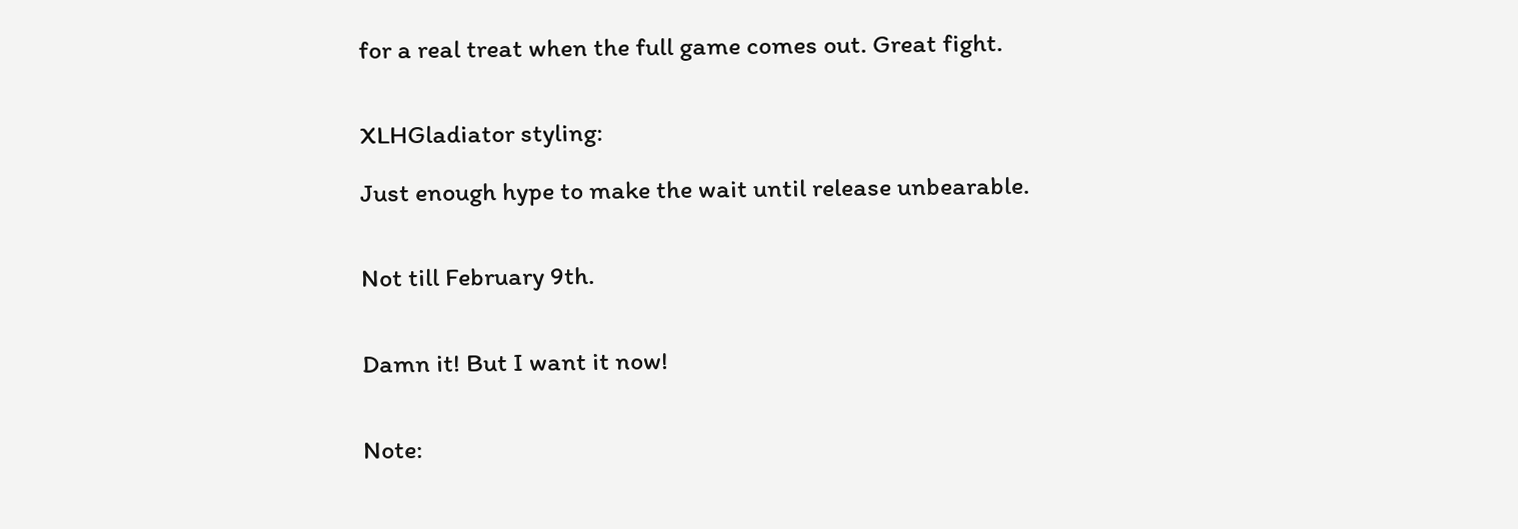for a real treat when the full game comes out. Great fight.


XLHGladiator styling:

Just enough hype to make the wait until release unbearable.


Not till February 9th.


Damn it! But I want it now!


Note: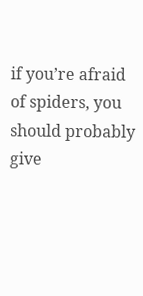if you’re afraid of spiders, you should probably give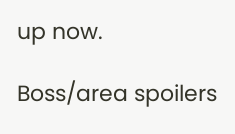up now.

Boss/area spoilers